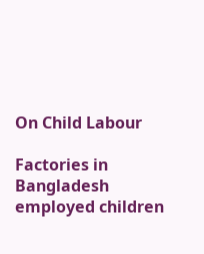On Child Labour

Factories in Bangladesh employed children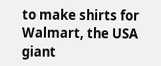to make shirts for Walmart, the USA giant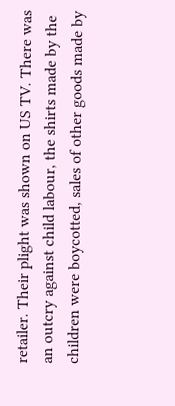retailer. Their plight was shown on US TV. There was an outcry against child labour, the shirts made by the children were boycotted, sales of other goods made by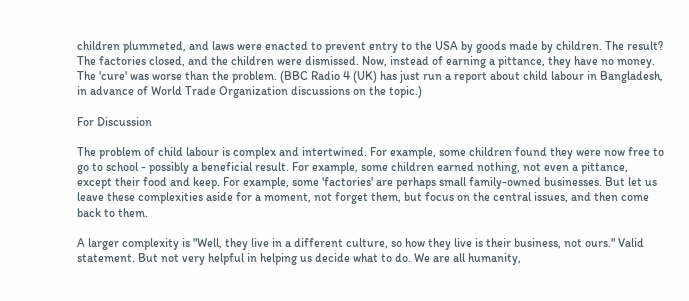children plummeted, and laws were enacted to prevent entry to the USA by goods made by children. The result? The factories closed, and the children were dismissed. Now, instead of earning a pittance, they have no money. The 'cure' was worse than the problem. (BBC Radio 4 (UK) has just run a report about child labour in Bangladesh, in advance of World Trade Organization discussions on the topic.)

For Discussion

The problem of child labour is complex and intertwined. For example, some children found they were now free to go to school - possibly a beneficial result. For example, some children earned nothing, not even a pittance, except their food and keep. For example, some 'factories' are perhaps small family-owned businesses. But let us leave these complexities aside for a moment, not forget them, but focus on the central issues, and then come back to them.

A larger complexity is "Well, they live in a different culture, so how they live is their business, not ours." Valid statement. But not very helpful in helping us decide what to do. We are all humanity,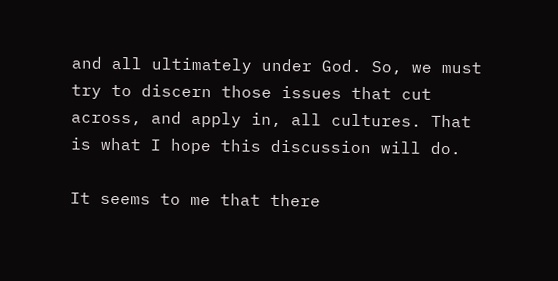and all ultimately under God. So, we must try to discern those issues that cut across, and apply in, all cultures. That is what I hope this discussion will do.

It seems to me that there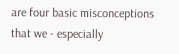are four basic misconceptions that we - especially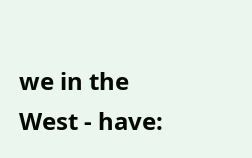we in the West - have: